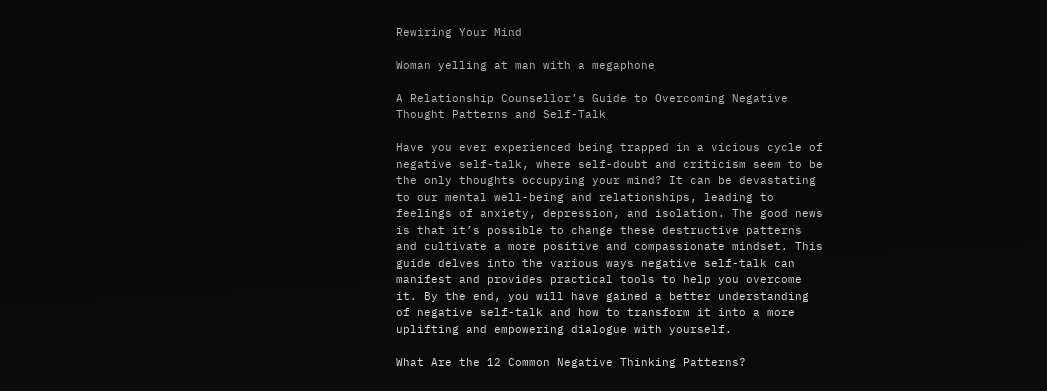Rewiring Your Mind

Woman yelling at man with a megaphone

A Relationship Counsellor’s Guide to Overcoming Negative Thought Patterns and Self-Talk

Have you ever experienced being trapped in a vicious cycle of negative self-talk, where self-doubt and criticism seem to be the only thoughts occupying your mind? It can be devastating to our mental well-being and relationships, leading to feelings of anxiety, depression, and isolation. The good news is that it’s possible to change these destructive patterns and cultivate a more positive and compassionate mindset. This guide delves into the various ways negative self-talk can manifest and provides practical tools to help you overcome it. By the end, you will have gained a better understanding of negative self-talk and how to transform it into a more uplifting and empowering dialogue with yourself.

What Are the 12 Common Negative Thinking Patterns?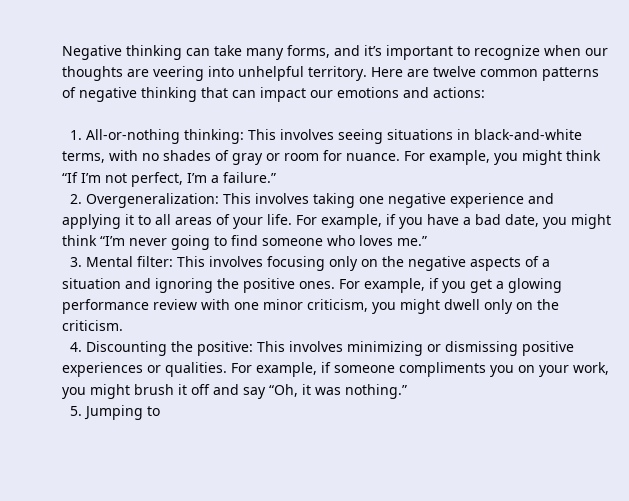Negative thinking can take many forms, and it’s important to recognize when our thoughts are veering into unhelpful territory. Here are twelve common patterns of negative thinking that can impact our emotions and actions:

  1. All-or-nothing thinking: This involves seeing situations in black-and-white terms, with no shades of gray or room for nuance. For example, you might think “If I’m not perfect, I’m a failure.”
  2. Overgeneralization: This involves taking one negative experience and applying it to all areas of your life. For example, if you have a bad date, you might think “I’m never going to find someone who loves me.”
  3. Mental filter: This involves focusing only on the negative aspects of a situation and ignoring the positive ones. For example, if you get a glowing performance review with one minor criticism, you might dwell only on the criticism.
  4. Discounting the positive: This involves minimizing or dismissing positive experiences or qualities. For example, if someone compliments you on your work, you might brush it off and say “Oh, it was nothing.”
  5. Jumping to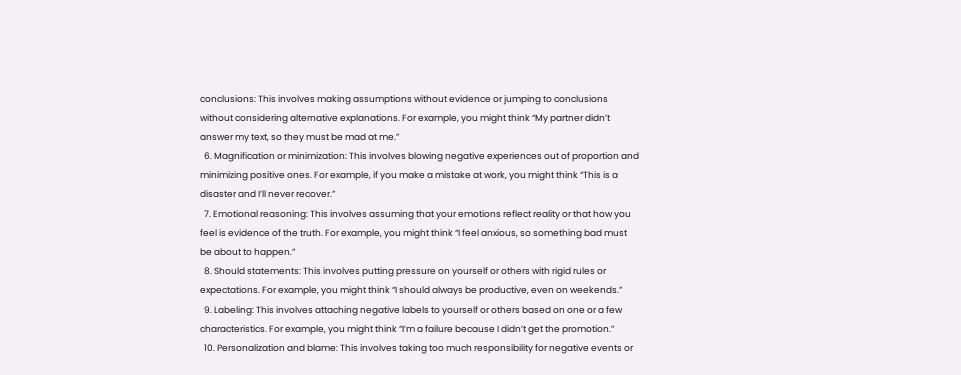conclusions: This involves making assumptions without evidence or jumping to conclusions without considering alternative explanations. For example, you might think “My partner didn’t answer my text, so they must be mad at me.”
  6. Magnification or minimization: This involves blowing negative experiences out of proportion and minimizing positive ones. For example, if you make a mistake at work, you might think “This is a disaster and I’ll never recover.”
  7. Emotional reasoning: This involves assuming that your emotions reflect reality or that how you feel is evidence of the truth. For example, you might think “I feel anxious, so something bad must be about to happen.”
  8. Should statements: This involves putting pressure on yourself or others with rigid rules or expectations. For example, you might think “I should always be productive, even on weekends.”
  9. Labeling: This involves attaching negative labels to yourself or others based on one or a few characteristics. For example, you might think “I’m a failure because I didn’t get the promotion.”
  10. Personalization and blame: This involves taking too much responsibility for negative events or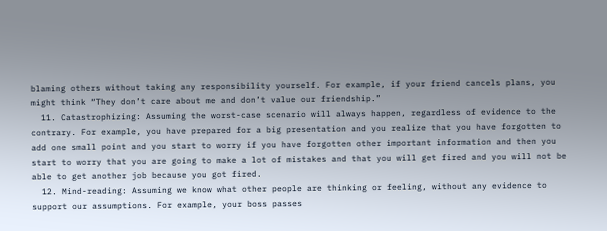blaming others without taking any responsibility yourself. For example, if your friend cancels plans, you might think “They don’t care about me and don’t value our friendship.”
  11. Catastrophizing: Assuming the worst-case scenario will always happen, regardless of evidence to the contrary. For example, you have prepared for a big presentation and you realize that you have forgotten to add one small point and you start to worry if you have forgotten other important information and then you start to worry that you are going to make a lot of mistakes and that you will get fired and you will not be able to get another job because you got fired.
  12. Mind-reading: Assuming we know what other people are thinking or feeling, without any evidence to support our assumptions. For example, your boss passes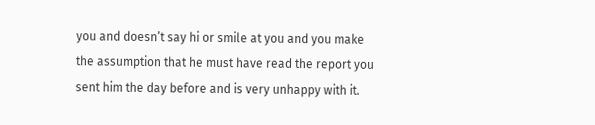you and doesn’t say hi or smile at you and you make the assumption that he must have read the report you sent him the day before and is very unhappy with it.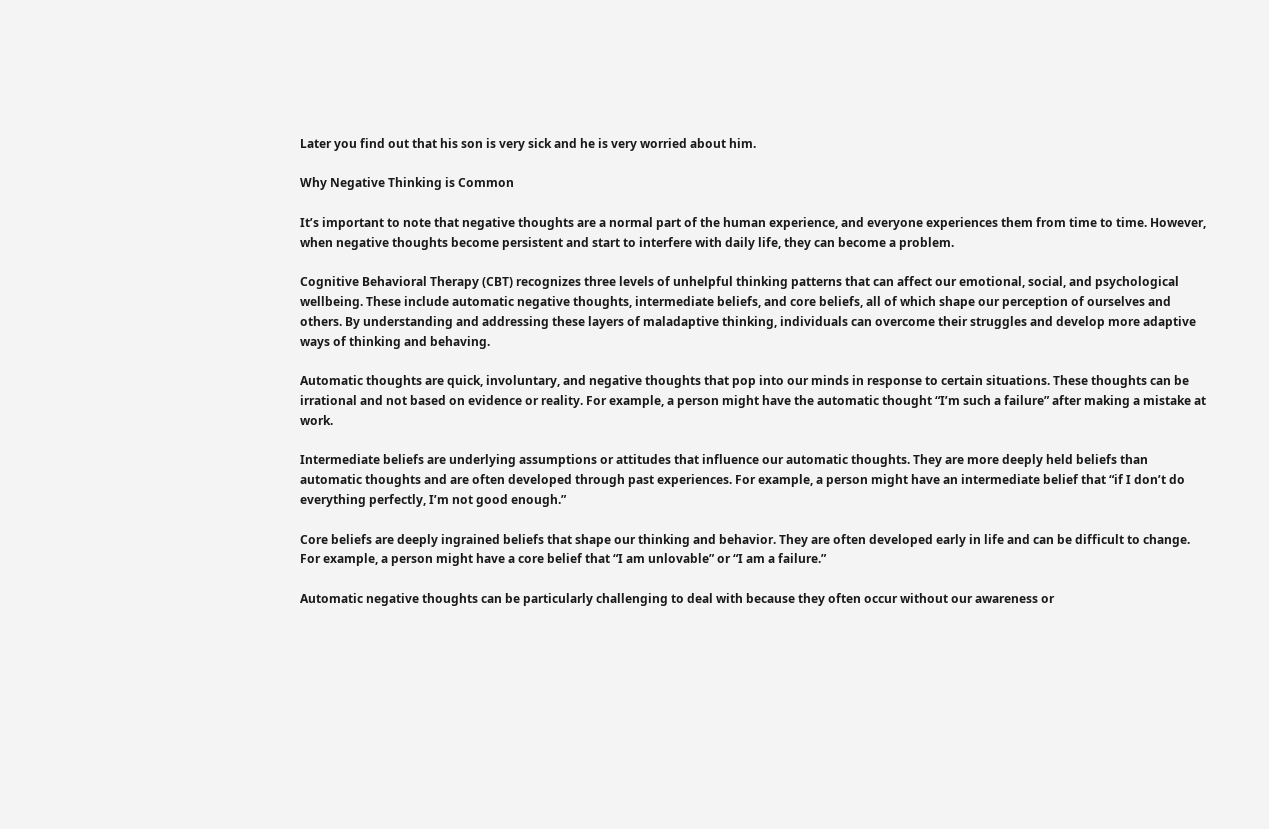Later you find out that his son is very sick and he is very worried about him.

Why Negative Thinking is Common

It’s important to note that negative thoughts are a normal part of the human experience, and everyone experiences them from time to time. However, when negative thoughts become persistent and start to interfere with daily life, they can become a problem.

Cognitive Behavioral Therapy (CBT) recognizes three levels of unhelpful thinking patterns that can affect our emotional, social, and psychological wellbeing. These include automatic negative thoughts, intermediate beliefs, and core beliefs, all of which shape our perception of ourselves and others. By understanding and addressing these layers of maladaptive thinking, individuals can overcome their struggles and develop more adaptive ways of thinking and behaving.

Automatic thoughts are quick, involuntary, and negative thoughts that pop into our minds in response to certain situations. These thoughts can be irrational and not based on evidence or reality. For example, a person might have the automatic thought “I’m such a failure” after making a mistake at work.

Intermediate beliefs are underlying assumptions or attitudes that influence our automatic thoughts. They are more deeply held beliefs than automatic thoughts and are often developed through past experiences. For example, a person might have an intermediate belief that “if I don’t do everything perfectly, I’m not good enough.”

Core beliefs are deeply ingrained beliefs that shape our thinking and behavior. They are often developed early in life and can be difficult to change. For example, a person might have a core belief that “I am unlovable” or “I am a failure.”

Automatic negative thoughts can be particularly challenging to deal with because they often occur without our awareness or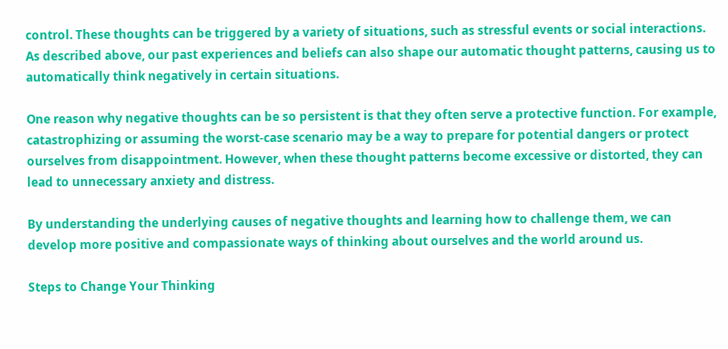control. These thoughts can be triggered by a variety of situations, such as stressful events or social interactions. As described above, our past experiences and beliefs can also shape our automatic thought patterns, causing us to automatically think negatively in certain situations.

One reason why negative thoughts can be so persistent is that they often serve a protective function. For example, catastrophizing or assuming the worst-case scenario may be a way to prepare for potential dangers or protect ourselves from disappointment. However, when these thought patterns become excessive or distorted, they can lead to unnecessary anxiety and distress.

By understanding the underlying causes of negative thoughts and learning how to challenge them, we can develop more positive and compassionate ways of thinking about ourselves and the world around us.

Steps to Change Your Thinking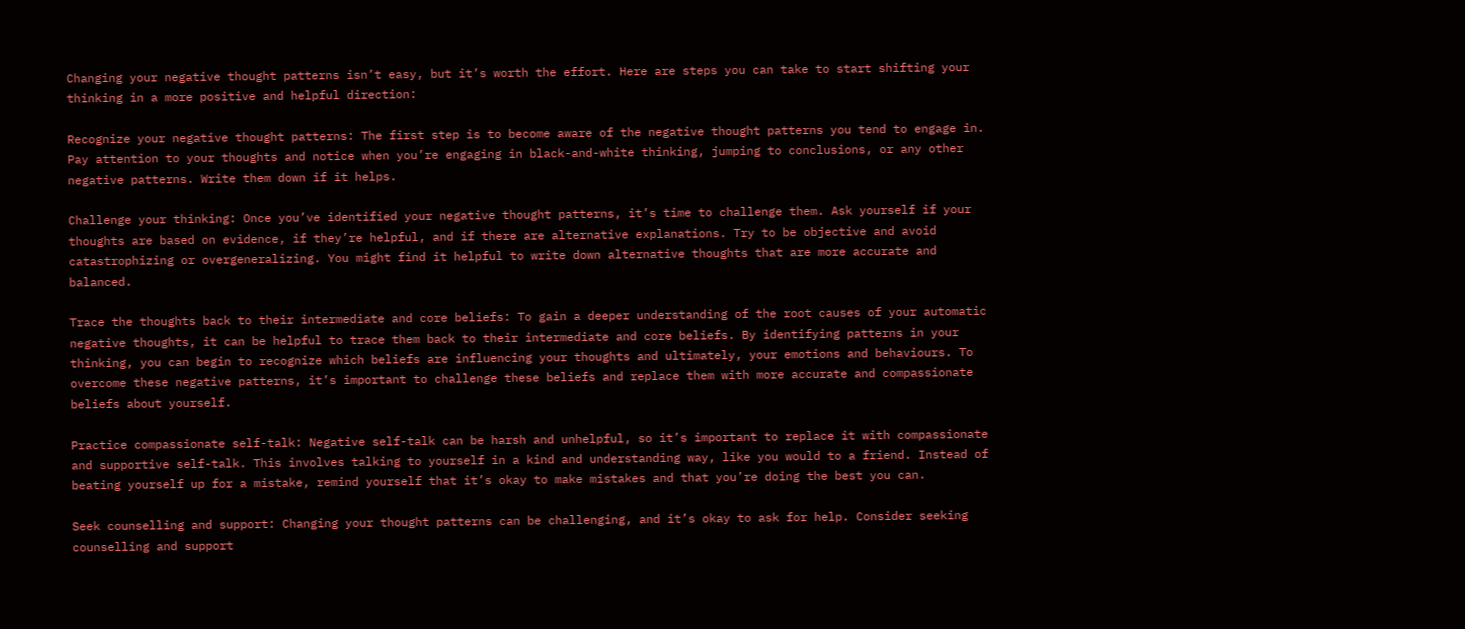Changing your negative thought patterns isn’t easy, but it’s worth the effort. Here are steps you can take to start shifting your thinking in a more positive and helpful direction:

Recognize your negative thought patterns: The first step is to become aware of the negative thought patterns you tend to engage in. Pay attention to your thoughts and notice when you’re engaging in black-and-white thinking, jumping to conclusions, or any other negative patterns. Write them down if it helps.

Challenge your thinking: Once you’ve identified your negative thought patterns, it’s time to challenge them. Ask yourself if your thoughts are based on evidence, if they’re helpful, and if there are alternative explanations. Try to be objective and avoid catastrophizing or overgeneralizing. You might find it helpful to write down alternative thoughts that are more accurate and balanced.

Trace the thoughts back to their intermediate and core beliefs: To gain a deeper understanding of the root causes of your automatic negative thoughts, it can be helpful to trace them back to their intermediate and core beliefs. By identifying patterns in your thinking, you can begin to recognize which beliefs are influencing your thoughts and ultimately, your emotions and behaviours. To overcome these negative patterns, it’s important to challenge these beliefs and replace them with more accurate and compassionate beliefs about yourself.

Practice compassionate self-talk: Negative self-talk can be harsh and unhelpful, so it’s important to replace it with compassionate and supportive self-talk. This involves talking to yourself in a kind and understanding way, like you would to a friend. Instead of beating yourself up for a mistake, remind yourself that it’s okay to make mistakes and that you’re doing the best you can.

Seek counselling and support: Changing your thought patterns can be challenging, and it’s okay to ask for help. Consider seeking counselling and support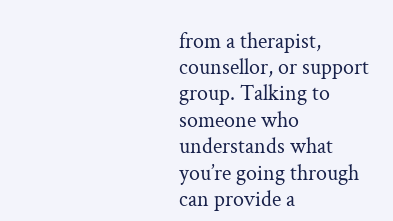from a therapist, counsellor, or support group. Talking to someone who understands what you’re going through can provide a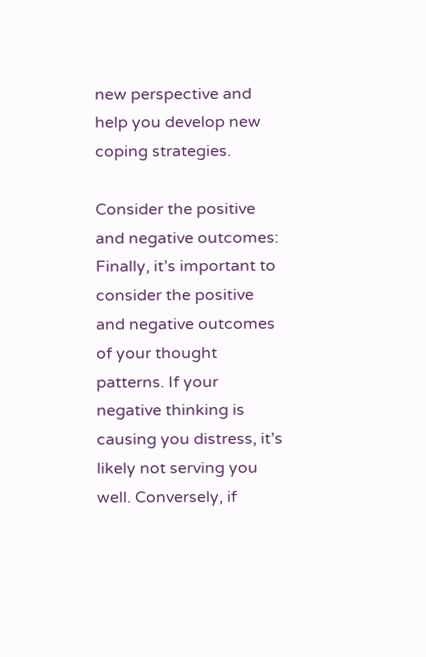new perspective and help you develop new coping strategies.

Consider the positive and negative outcomes: Finally, it’s important to consider the positive and negative outcomes of your thought patterns. If your negative thinking is causing you distress, it’s likely not serving you well. Conversely, if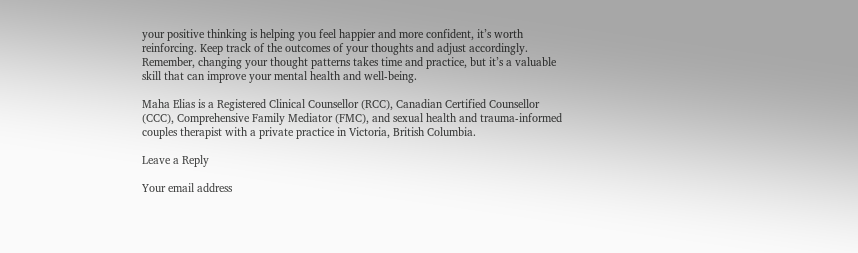your positive thinking is helping you feel happier and more confident, it’s worth reinforcing. Keep track of the outcomes of your thoughts and adjust accordingly. Remember, changing your thought patterns takes time and practice, but it’s a valuable skill that can improve your mental health and well-being.

Maha Elias is a Registered Clinical Counsellor (RCC), Canadian Certified Counsellor (CCC), Comprehensive Family Mediator (FMC), and sexual health and trauma-informed couples therapist with a private practice in Victoria, British Columbia.

Leave a Reply

Your email address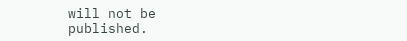will not be published.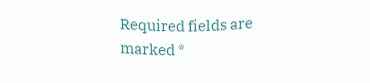Required fields are marked *